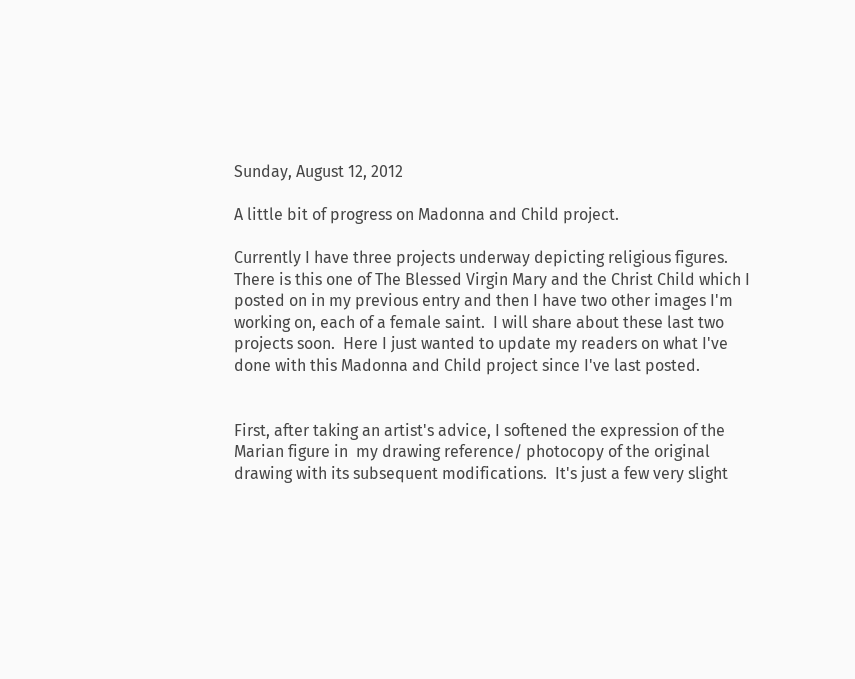Sunday, August 12, 2012

A little bit of progress on Madonna and Child project.

Currently I have three projects underway depicting religious figures.  There is this one of The Blessed Virgin Mary and the Christ Child which I posted on in my previous entry and then I have two other images I'm working on, each of a female saint.  I will share about these last two projects soon.  Here I just wanted to update my readers on what I've done with this Madonna and Child project since I've last posted.


First, after taking an artist's advice, I softened the expression of the Marian figure in  my drawing reference/ photocopy of the original drawing with its subsequent modifications.  It's just a few very slight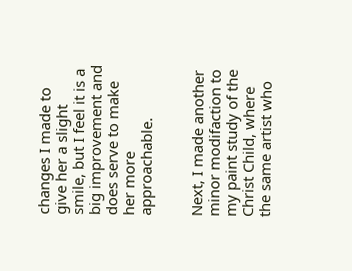changes I made to give her a slight smile, but I feel it is a big improvement and does serve to make her more approachable.


Next, I made another minor modifaction to my paint study of the Christ Child, where the same artist who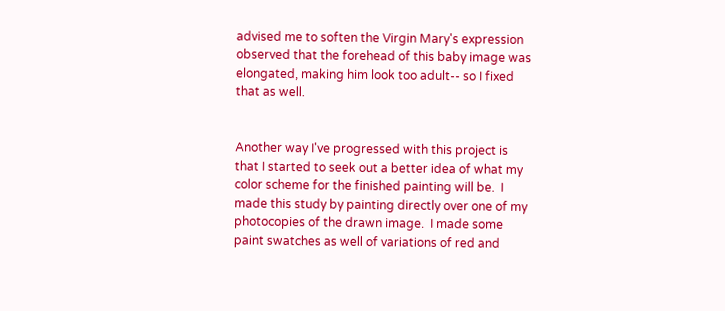advised me to soften the Virgin Mary's expression observed that the forehead of this baby image was elongated, making him look too adult-- so I fixed that as well.


Another way I've progressed with this project is that I started to seek out a better idea of what my color scheme for the finished painting will be.  I made this study by painting directly over one of my photocopies of the drawn image.  I made some paint swatches as well of variations of red and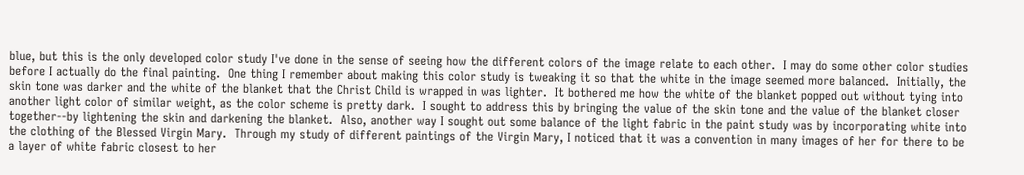blue, but this is the only developed color study I've done in the sense of seeing how the different colors of the image relate to each other.  I may do some other color studies before I actually do the final painting.  One thing I remember about making this color study is tweaking it so that the white in the image seemed more balanced.  Initially, the skin tone was darker and the white of the blanket that the Christ Child is wrapped in was lighter.  It bothered me how the white of the blanket popped out without tying into another light color of similar weight, as the color scheme is pretty dark.  I sought to address this by bringing the value of the skin tone and the value of the blanket closer together--by lightening the skin and darkening the blanket.  Also, another way I sought out some balance of the light fabric in the paint study was by incorporating white into the clothing of the Blessed Virgin Mary.  Through my study of different paintings of the Virgin Mary, I noticed that it was a convention in many images of her for there to be a layer of white fabric closest to her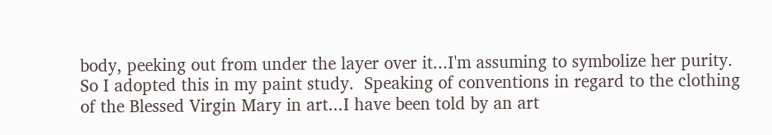body, peeking out from under the layer over it...I'm assuming to symbolize her purity. So I adopted this in my paint study.  Speaking of conventions in regard to the clothing of the Blessed Virgin Mary in art...I have been told by an art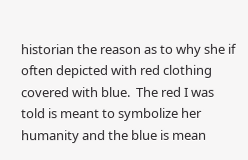historian the reason as to why she if often depicted with red clothing covered with blue.  The red I was told is meant to symbolize her humanity and the blue is mean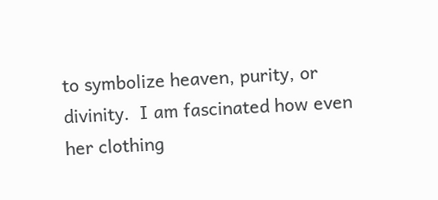to symbolize heaven, purity, or divinity.  I am fascinated how even her clothing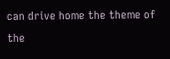can drive home the theme of the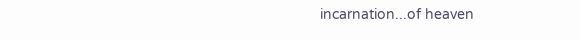incarnation...of heaven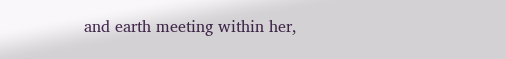and earth meeting within her,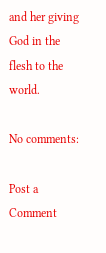and her giving God in the flesh to the world.

No comments:

Post a Comment